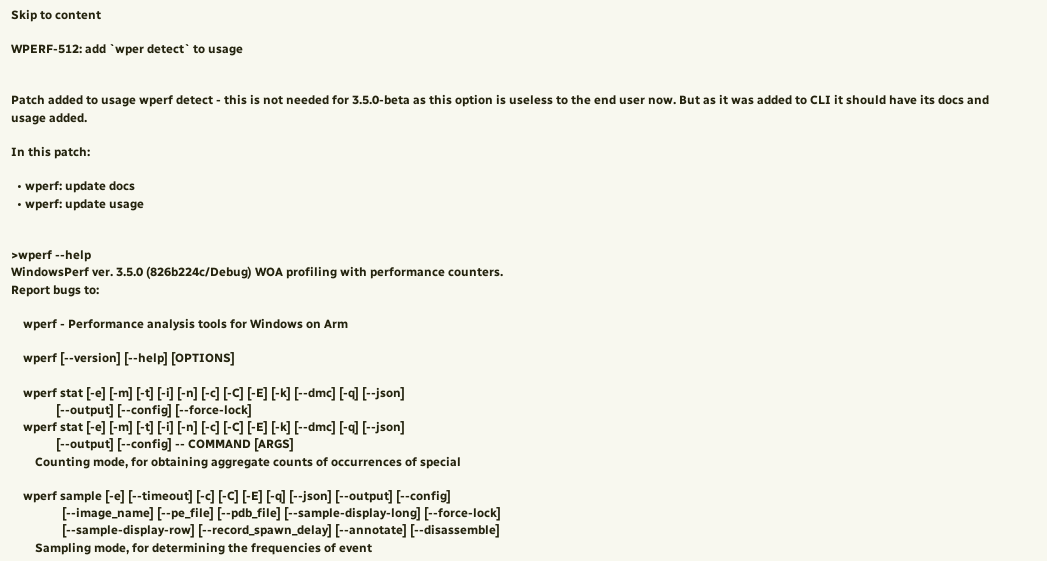Skip to content

WPERF-512: add `wper detect` to usage


Patch added to usage wperf detect - this is not needed for 3.5.0-beta as this option is useless to the end user now. But as it was added to CLI it should have its docs and usage added.

In this patch:

  • wperf: update docs
  • wperf: update usage


>wperf --help
WindowsPerf ver. 3.5.0 (826b224c/Debug) WOA profiling with performance counters.
Report bugs to:

    wperf - Performance analysis tools for Windows on Arm

    wperf [--version] [--help] [OPTIONS]

    wperf stat [-e] [-m] [-t] [-i] [-n] [-c] [-C] [-E] [-k] [--dmc] [-q] [--json]
               [--output] [--config] [--force-lock]
    wperf stat [-e] [-m] [-t] [-i] [-n] [-c] [-C] [-E] [-k] [--dmc] [-q] [--json]
               [--output] [--config] -- COMMAND [ARGS]
        Counting mode, for obtaining aggregate counts of occurrences of special

    wperf sample [-e] [--timeout] [-c] [-C] [-E] [-q] [--json] [--output] [--config]
                 [--image_name] [--pe_file] [--pdb_file] [--sample-display-long] [--force-lock]
                 [--sample-display-row] [--record_spawn_delay] [--annotate] [--disassemble]
        Sampling mode, for determining the frequencies of event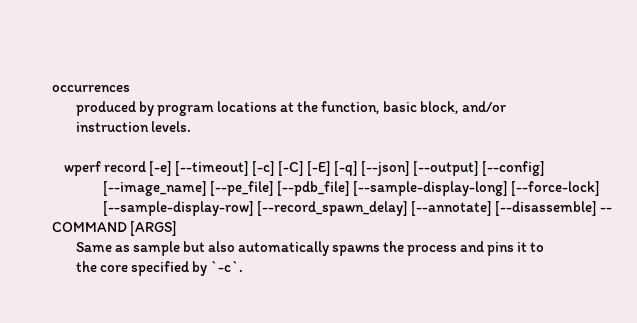occurrences
        produced by program locations at the function, basic block, and/or
        instruction levels.

    wperf record [-e] [--timeout] [-c] [-C] [-E] [-q] [--json] [--output] [--config]
                 [--image_name] [--pe_file] [--pdb_file] [--sample-display-long] [--force-lock]
                 [--sample-display-row] [--record_spawn_delay] [--annotate] [--disassemble] -- COMMAND [ARGS]
        Same as sample but also automatically spawns the process and pins it to
        the core specified by `-c`.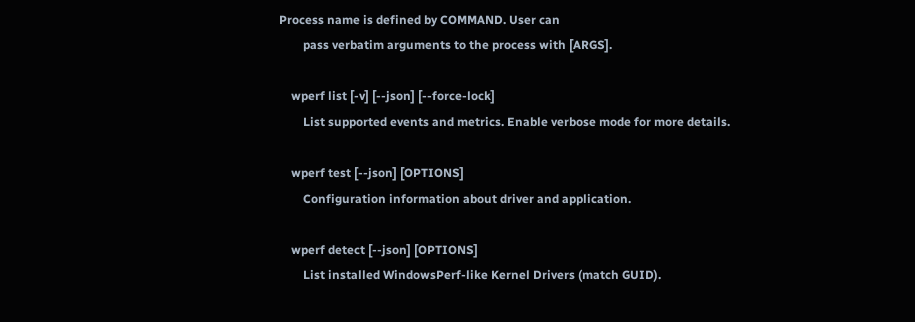Process name is defined by COMMAND. User can
        pass verbatim arguments to the process with [ARGS].

    wperf list [-v] [--json] [--force-lock]
        List supported events and metrics. Enable verbose mode for more details.

    wperf test [--json] [OPTIONS]
        Configuration information about driver and application.

    wperf detect [--json] [OPTIONS]
        List installed WindowsPerf-like Kernel Drivers (match GUID).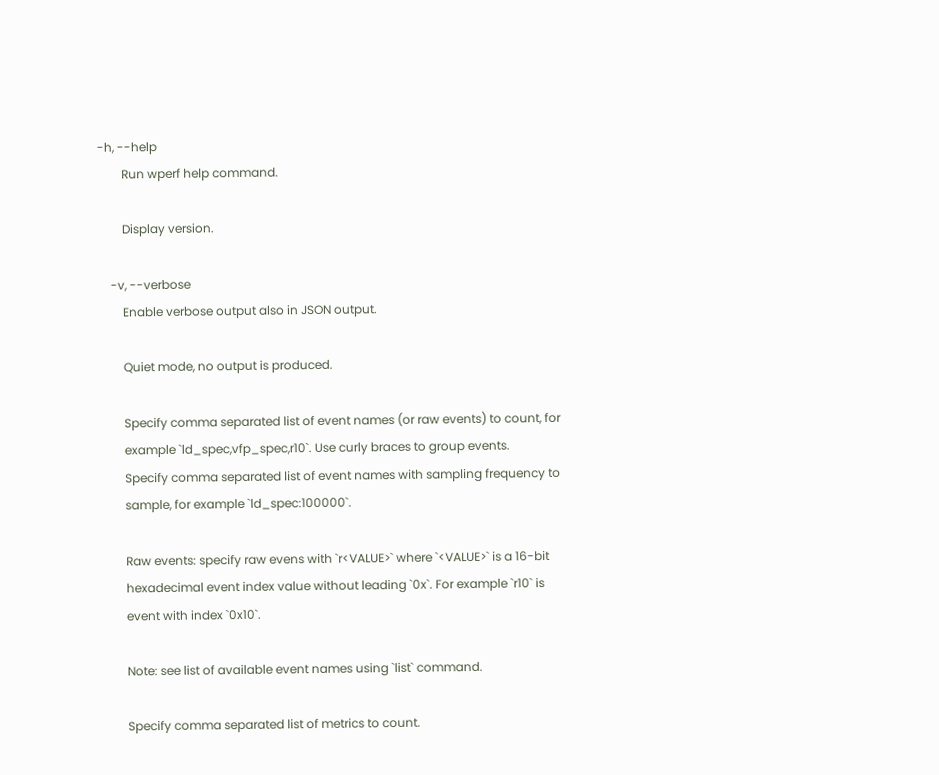-h, --help
        Run wperf help command.

        Display version.

    -v, --verbose
        Enable verbose output also in JSON output.

        Quiet mode, no output is produced.

        Specify comma separated list of event names (or raw events) to count, for
        example `ld_spec,vfp_spec,r10`. Use curly braces to group events.
        Specify comma separated list of event names with sampling frequency to
        sample, for example `ld_spec:100000`.

        Raw events: specify raw evens with `r<VALUE>` where `<VALUE>` is a 16-bit
        hexadecimal event index value without leading `0x`. For example `r10` is
        event with index `0x10`.

        Note: see list of available event names using `list` command.

        Specify comma separated list of metrics to count.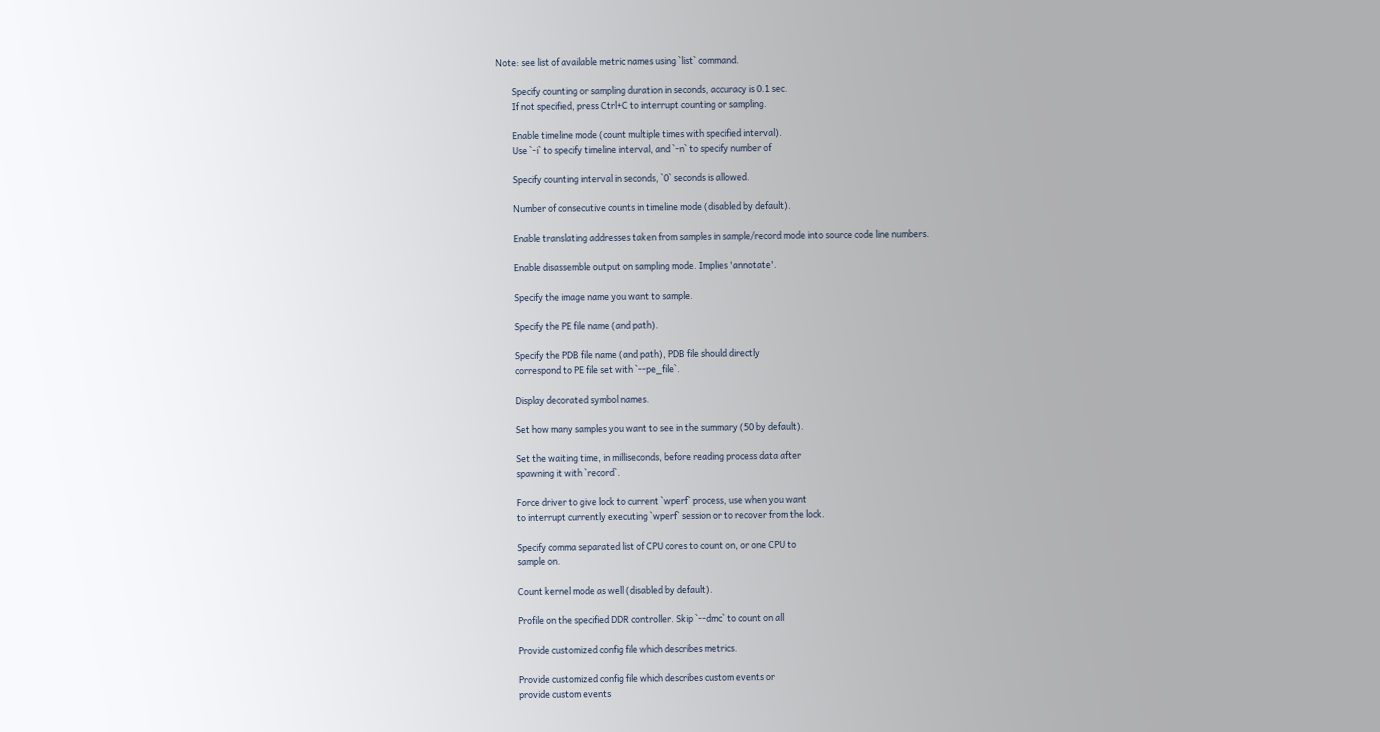Note: see list of available metric names using `list` command.

        Specify counting or sampling duration in seconds, accuracy is 0.1 sec.
        If not specified, press Ctrl+C to interrupt counting or sampling.

        Enable timeline mode (count multiple times with specified interval).
        Use `-i` to specify timeline interval, and `-n` to specify number of

        Specify counting interval in seconds, `0` seconds is allowed.

        Number of consecutive counts in timeline mode (disabled by default).

        Enable translating addresses taken from samples in sample/record mode into source code line numbers.

        Enable disassemble output on sampling mode. Implies 'annotate'.

        Specify the image name you want to sample.

        Specify the PE file name (and path).

        Specify the PDB file name (and path), PDB file should directly
        correspond to PE file set with `--pe_file`.

        Display decorated symbol names.

        Set how many samples you want to see in the summary (50 by default).

        Set the waiting time, in milliseconds, before reading process data after
        spawning it with `record`.

        Force driver to give lock to current `wperf` process, use when you want
        to interrupt currently executing `wperf` session or to recover from the lock.

        Specify comma separated list of CPU cores to count on, or one CPU to
        sample on.

        Count kernel mode as well (disabled by default).

        Profile on the specified DDR controller. Skip `--dmc` to count on all

        Provide customized config file which describes metrics.

        Provide customized config file which describes custom events or
        provide custom events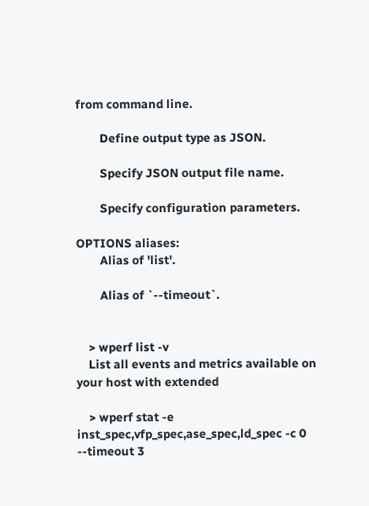from command line.

        Define output type as JSON.

        Specify JSON output file name.

        Specify configuration parameters.

OPTIONS aliases:
        Alias of 'list'.

        Alias of `--timeout`.


    > wperf list -v
    List all events and metrics available on your host with extended

    > wperf stat -e inst_spec,vfp_spec,ase_spec,ld_spec -c 0 --timeout 3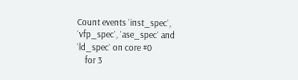Count events `inst_spec`, `vfp_spec`, `ase_spec` and `ld_spec` on core #0
    for 3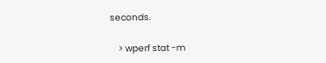seconds.

    > wperf stat -m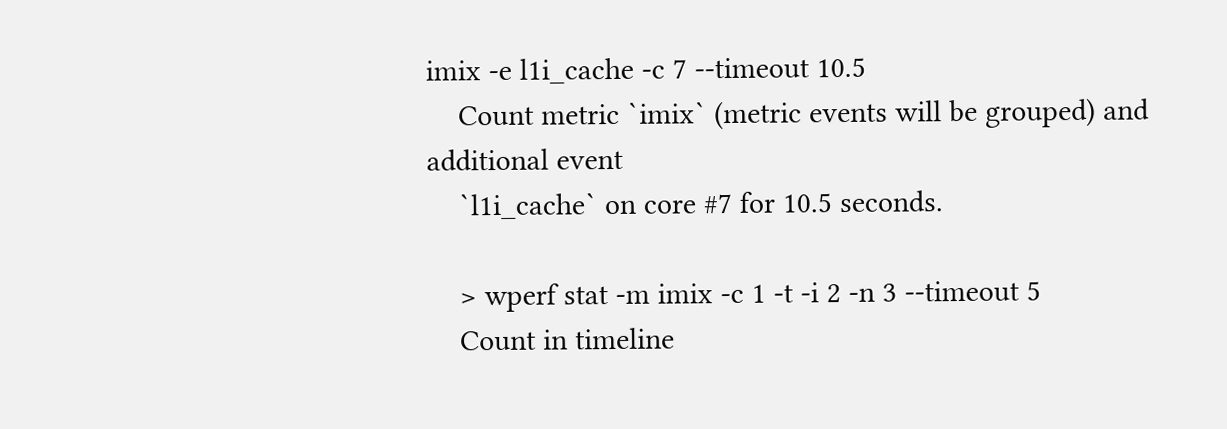imix -e l1i_cache -c 7 --timeout 10.5
    Count metric `imix` (metric events will be grouped) and additional event
    `l1i_cache` on core #7 for 10.5 seconds.

    > wperf stat -m imix -c 1 -t -i 2 -n 3 --timeout 5
    Count in timeline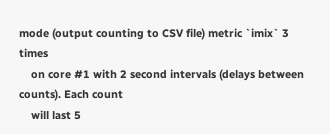mode (output counting to CSV file) metric `imix` 3 times
    on core #1 with 2 second intervals (delays between counts). Each count
    will last 5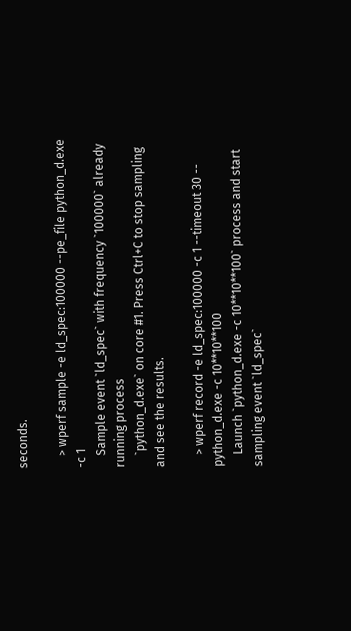seconds.

    > wperf sample -e ld_spec:100000 --pe_file python_d.exe -c 1
    Sample event `ld_spec` with frequency `100000` already running process
    `python_d.exe` on core #1. Press Ctrl+C to stop sampling and see the results.

    > wperf record -e ld_spec:100000 -c 1 --timeout 30 -- python_d.exe -c 10**10**100
    Launch `python_d.exe -c 10**10**100` process and start sampling event `ld_spec`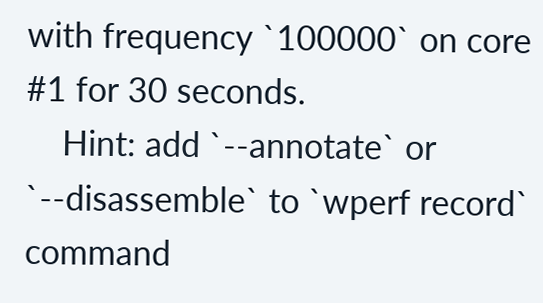with frequency `100000` on core #1 for 30 seconds.
    Hint: add `--annotate` or `--disassemble` to `wperf record` command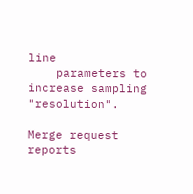line
    parameters to increase sampling "resolution".

Merge request reports